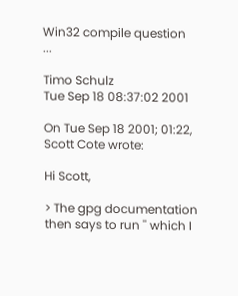Win32 compile question ...

Timo Schulz
Tue Sep 18 08:37:02 2001

On Tue Sep 18 2001; 01:22, Scott Cote wrote:

Hi Scott,

> The gpg documentation then says to run '' which I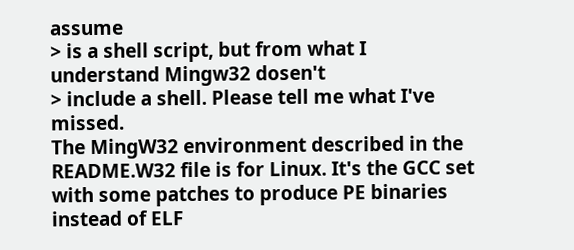assume
> is a shell script, but from what I understand Mingw32 dosen't
> include a shell. Please tell me what I've missed.
The MingW32 environment described in the README.W32 file is for Linux. It's the GCC set with some patches to produce PE binaries instead of ELF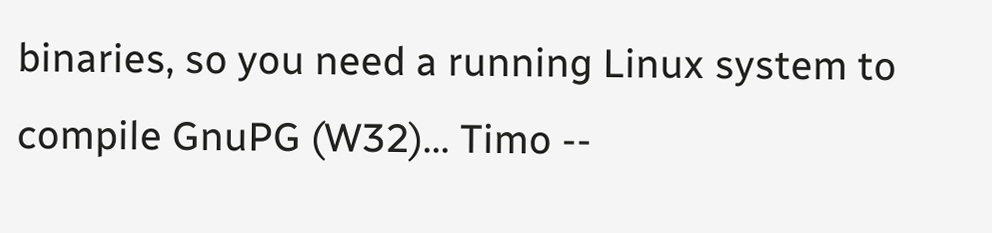binaries, so you need a running Linux system to compile GnuPG (W32)... Timo --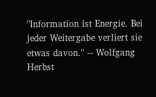"Information ist Energie. Bei jeder Weitergabe verliert sie etwas davon." -- Wolfgang Herbst